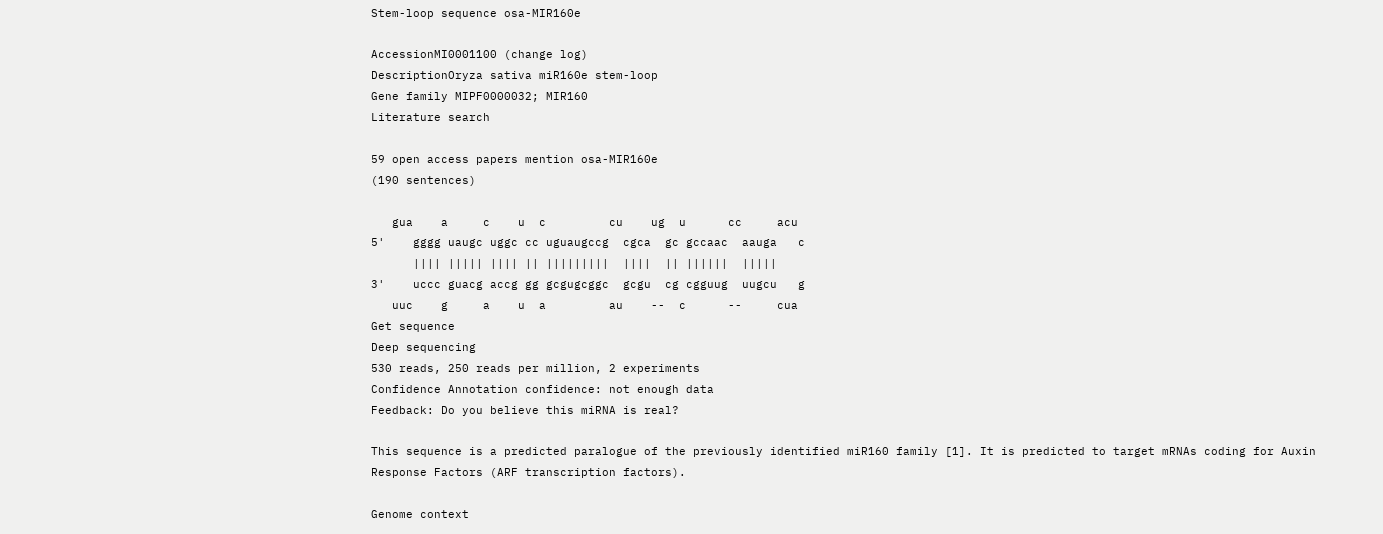Stem-loop sequence osa-MIR160e

AccessionMI0001100 (change log)
DescriptionOryza sativa miR160e stem-loop
Gene family MIPF0000032; MIR160
Literature search

59 open access papers mention osa-MIR160e
(190 sentences)

   gua    a     c    u  c         cu    ug  u      cc     acu
5'    gggg uaugc uggc cc uguaugccg  cgca  gc gccaac  aauga   c
      |||| ||||| |||| || |||||||||  ||||  || ||||||  |||||
3'    uccc guacg accg gg gcgugcggc  gcgu  cg cgguug  uugcu   g
   uuc    g     a    u  a         au    --  c      --     cua
Get sequence
Deep sequencing
530 reads, 250 reads per million, 2 experiments
Confidence Annotation confidence: not enough data
Feedback: Do you believe this miRNA is real?

This sequence is a predicted paralogue of the previously identified miR160 family [1]. It is predicted to target mRNAs coding for Auxin Response Factors (ARF transcription factors).

Genome context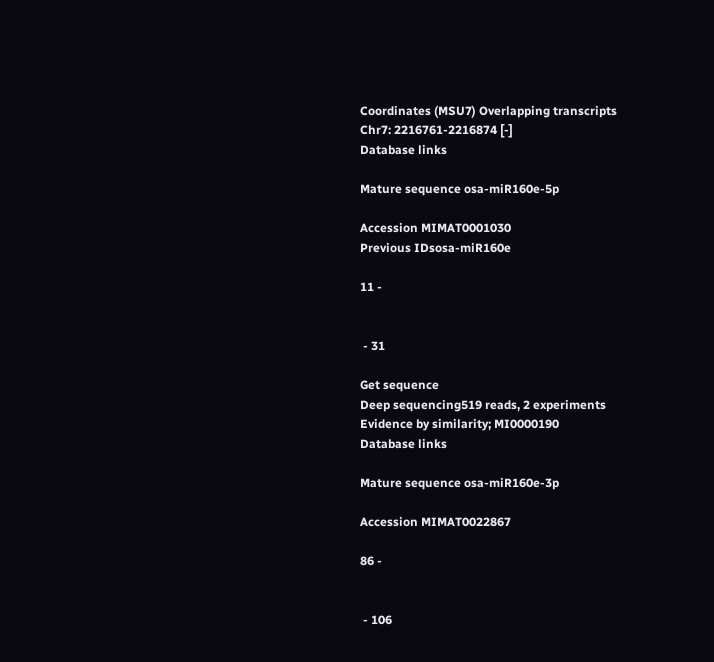Coordinates (MSU7) Overlapping transcripts
Chr7: 2216761-2216874 [-]
Database links

Mature sequence osa-miR160e-5p

Accession MIMAT0001030
Previous IDsosa-miR160e

11 -


 - 31

Get sequence
Deep sequencing519 reads, 2 experiments
Evidence by similarity; MI0000190
Database links

Mature sequence osa-miR160e-3p

Accession MIMAT0022867

86 -


 - 106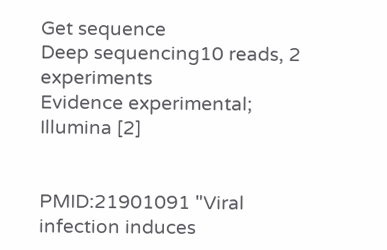Get sequence
Deep sequencing10 reads, 2 experiments
Evidence experimental; Illumina [2]


PMID:21901091 "Viral infection induces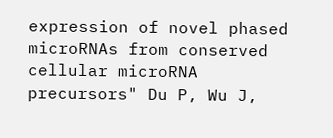expression of novel phased microRNAs from conserved cellular microRNA precursors" Du P, Wu J,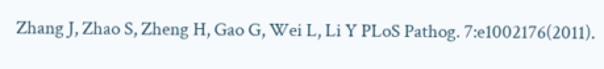Zhang J, Zhao S, Zheng H, Gao G, Wei L, Li Y PLoS Pathog. 7:e1002176(2011).